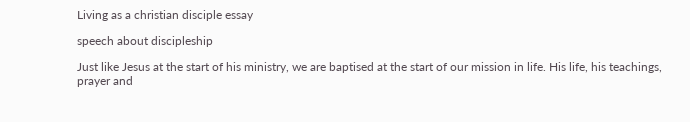Living as a christian disciple essay

speech about discipleship

Just like Jesus at the start of his ministry, we are baptised at the start of our mission in life. His life, his teachings, prayer and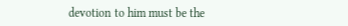devotion to him must be the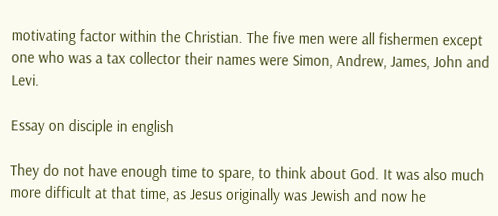motivating factor within the Christian. The five men were all fishermen except one who was a tax collector their names were Simon, Andrew, James, John and Levi.

Essay on disciple in english

They do not have enough time to spare, to think about God. It was also much more difficult at that time, as Jesus originally was Jewish and now he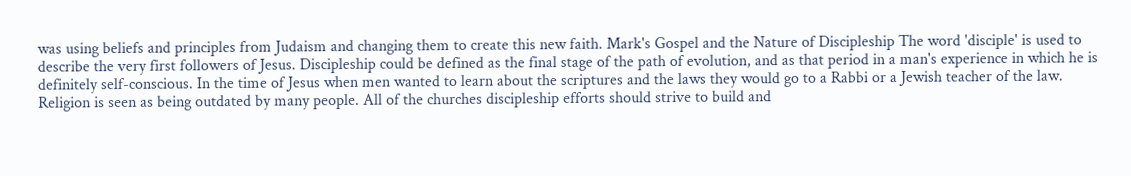was using beliefs and principles from Judaism and changing them to create this new faith. Mark's Gospel and the Nature of Discipleship The word 'disciple' is used to describe the very first followers of Jesus. Discipleship could be defined as the final stage of the path of evolution, and as that period in a man's experience in which he is definitely self-conscious. In the time of Jesus when men wanted to learn about the scriptures and the laws they would go to a Rabbi or a Jewish teacher of the law. Religion is seen as being outdated by many people. All of the churches discipleship efforts should strive to build and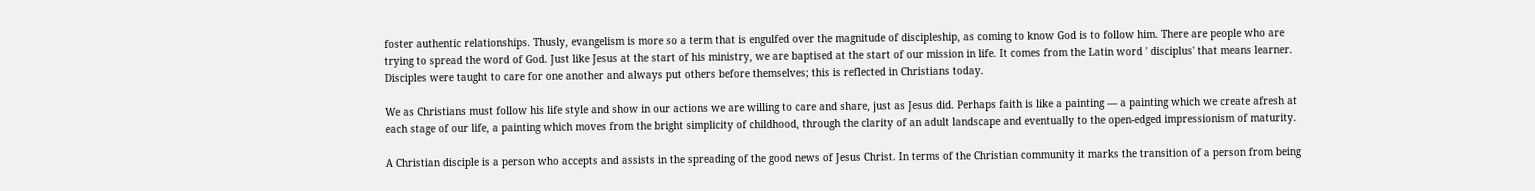foster authentic relationships. Thusly, evangelism is more so a term that is engulfed over the magnitude of discipleship, as coming to know God is to follow him. There are people who are trying to spread the word of God. Just like Jesus at the start of his ministry, we are baptised at the start of our mission in life. It comes from the Latin word ' disciplus' that means learner. Disciples were taught to care for one another and always put others before themselves; this is reflected in Christians today.

We as Christians must follow his life style and show in our actions we are willing to care and share, just as Jesus did. Perhaps faith is like a painting — a painting which we create afresh at each stage of our life, a painting which moves from the bright simplicity of childhood, through the clarity of an adult landscape and eventually to the open-edged impressionism of maturity.

A Christian disciple is a person who accepts and assists in the spreading of the good news of Jesus Christ. In terms of the Christian community it marks the transition of a person from being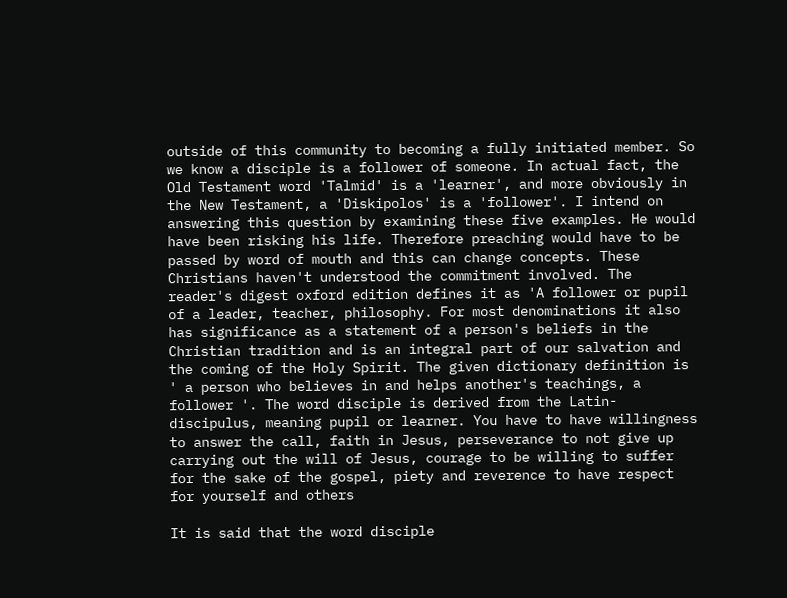outside of this community to becoming a fully initiated member. So we know a disciple is a follower of someone. In actual fact, the Old Testament word 'Talmid' is a 'learner', and more obviously in the New Testament, a 'Diskipolos' is a 'follower'. I intend on answering this question by examining these five examples. He would have been risking his life. Therefore preaching would have to be passed by word of mouth and this can change concepts. These Christians haven't understood the commitment involved. The reader's digest oxford edition defines it as 'A follower or pupil of a leader, teacher, philosophy. For most denominations it also has significance as a statement of a person's beliefs in the Christian tradition and is an integral part of our salvation and the coming of the Holy Spirit. The given dictionary definition is ' a person who believes in and helps another's teachings, a follower '. The word disciple is derived from the Latin-discipulus, meaning pupil or learner. You have to have willingness to answer the call, faith in Jesus, perseverance to not give up carrying out the will of Jesus, courage to be willing to suffer for the sake of the gospel, piety and reverence to have respect for yourself and others

It is said that the word disciple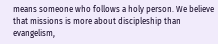means someone who follows a holy person. We believe that missions is more about discipleship than evangelism,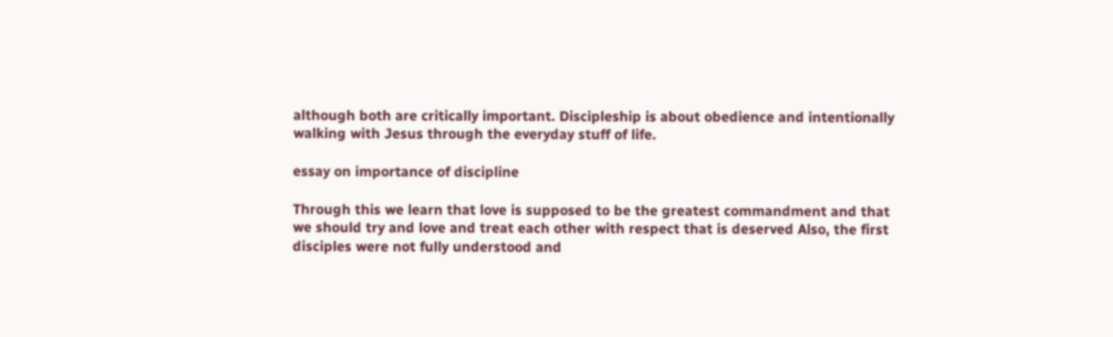although both are critically important. Discipleship is about obedience and intentionally walking with Jesus through the everyday stuff of life.

essay on importance of discipline

Through this we learn that love is supposed to be the greatest commandment and that we should try and love and treat each other with respect that is deserved Also, the first disciples were not fully understood and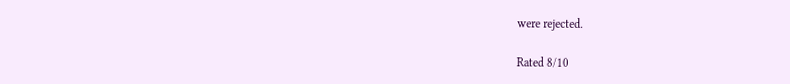were rejected.

Rated 8/10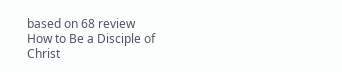based on 68 review
How to Be a Disciple of Christ